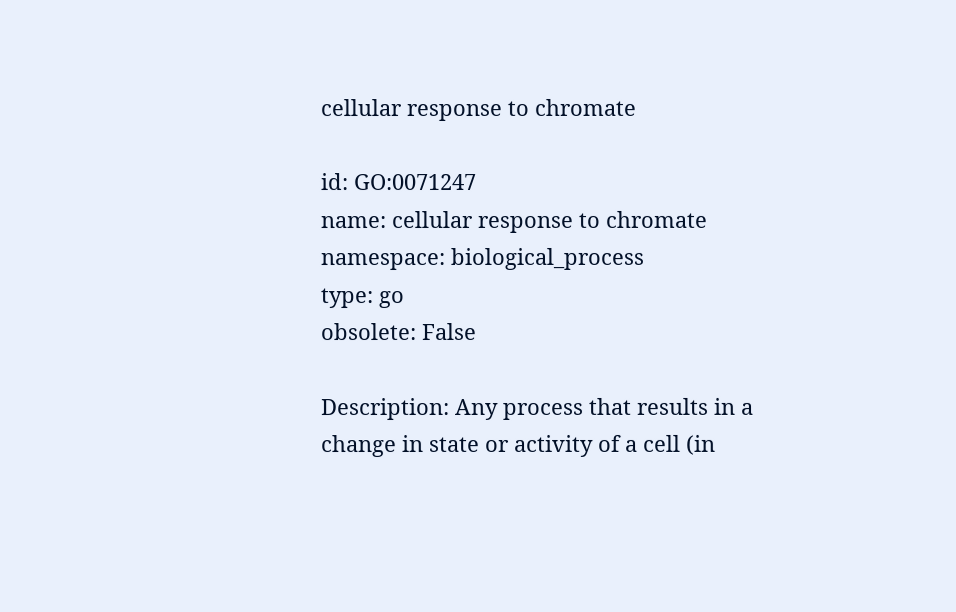cellular response to chromate

id: GO:0071247
name: cellular response to chromate
namespace: biological_process
type: go
obsolete: False

Description: Any process that results in a change in state or activity of a cell (in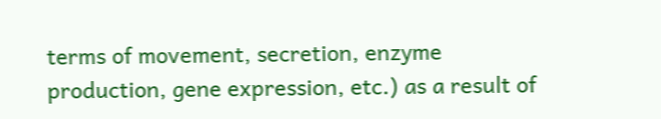terms of movement, secretion, enzyme production, gene expression, etc.) as a result of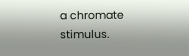a chromate stimulus.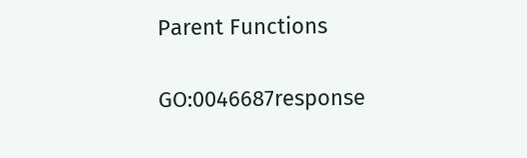Parent Functions

GO:0046687response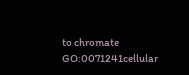to chromate
GO:0071241cellular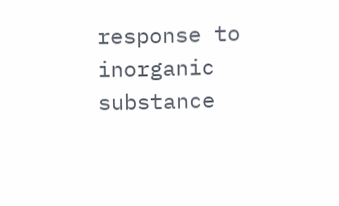response to inorganic substance